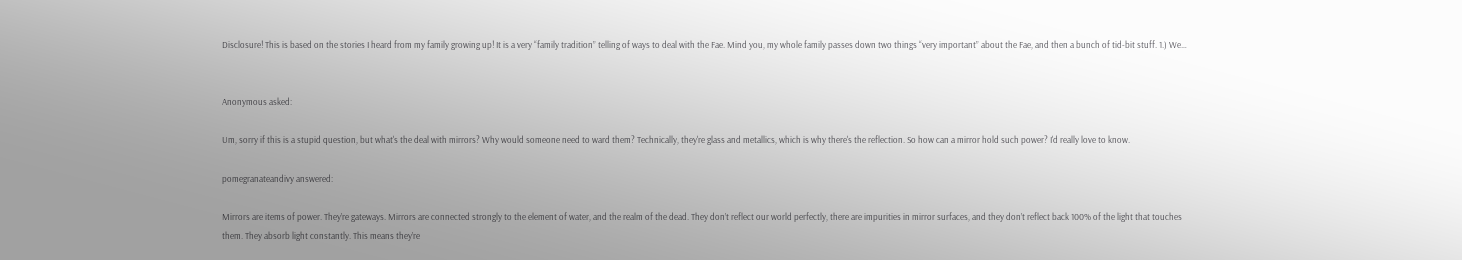Disclosure! This is based on the stories I heard from my family growing up! It is a very “family tradition” telling of ways to deal with the Fae. Mind you, my whole family passes down two things “very important” about the Fae, and then a bunch of tid-bit stuff. 1.) We…


Anonymous asked:

Um, sorry if this is a stupid question, but what's the deal with mirrors? Why would someone need to ward them? Technically, they're glass and metallics, which is why there's the reflection. So how can a mirror hold such power? I'd really love to know.

pomegranateandivy answered:

Mirrors are items of power. They’re gateways. Mirrors are connected strongly to the element of water, and the realm of the dead. They don’t reflect our world perfectly, there are impurities in mirror surfaces, and they don’t reflect back 100% of the light that touches them. They absorb light constantly. This means they’re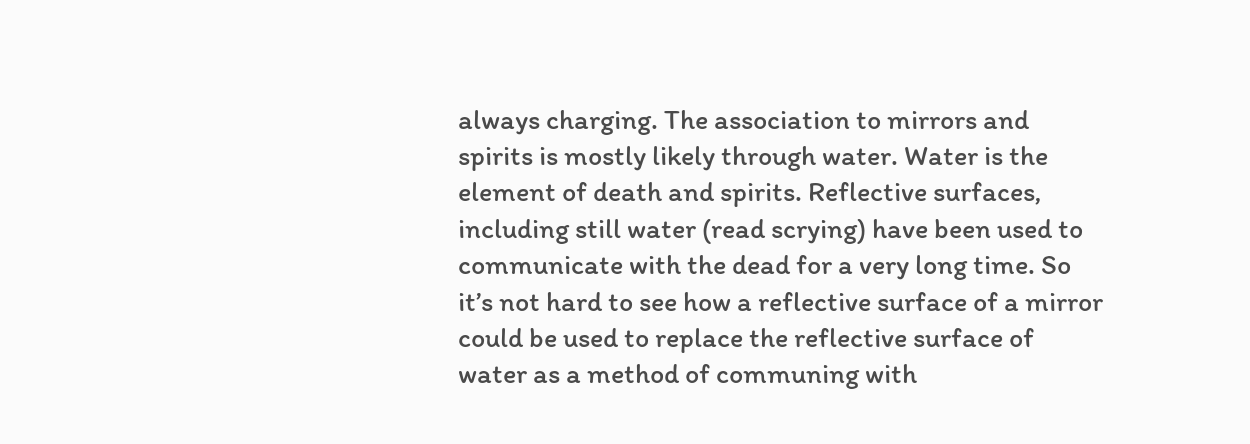always charging. The association to mirrors and spirits is mostly likely through water. Water is the element of death and spirits. Reflective surfaces, including still water (read scrying) have been used to communicate with the dead for a very long time. So it’s not hard to see how a reflective surface of a mirror could be used to replace the reflective surface of water as a method of communing with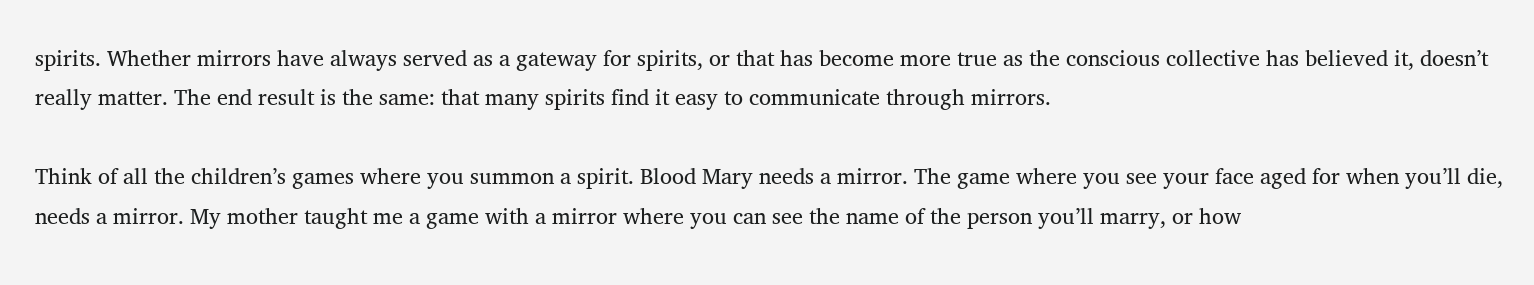spirits. Whether mirrors have always served as a gateway for spirits, or that has become more true as the conscious collective has believed it, doesn’t really matter. The end result is the same: that many spirits find it easy to communicate through mirrors.

Think of all the children’s games where you summon a spirit. Blood Mary needs a mirror. The game where you see your face aged for when you’ll die, needs a mirror. My mother taught me a game with a mirror where you can see the name of the person you’ll marry, or how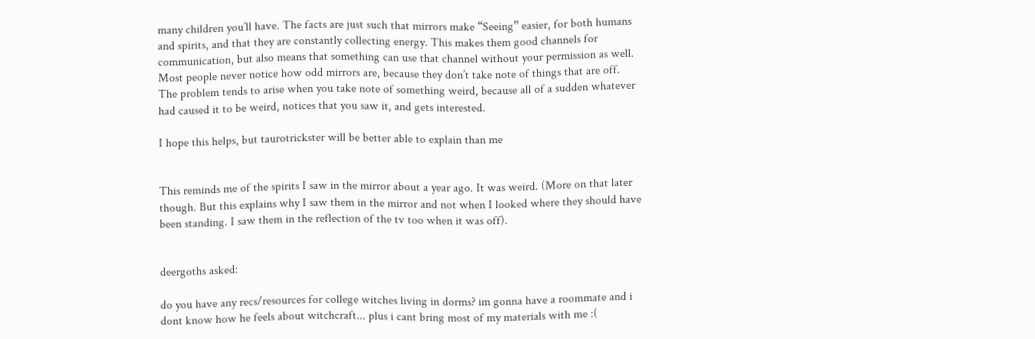many children you’ll have. The facts are just such that mirrors make “Seeing” easier, for both humans and spirits, and that they are constantly collecting energy. This makes them good channels for communication, but also means that something can use that channel without your permission as well. Most people never notice how odd mirrors are, because they don’t take note of things that are off. The problem tends to arise when you take note of something weird, because all of a sudden whatever had caused it to be weird, notices that you saw it, and gets interested.

I hope this helps, but taurotrickster will be better able to explain than me


This reminds me of the spirits I saw in the mirror about a year ago. It was weird. (More on that later though. But this explains why I saw them in the mirror and not when I looked where they should have been standing. I saw them in the reflection of the tv too when it was off).


deergoths asked:

do you have any recs/resources for college witches living in dorms? im gonna have a roommate and i dont know how he feels about witchcraft... plus i cant bring most of my materials with me :(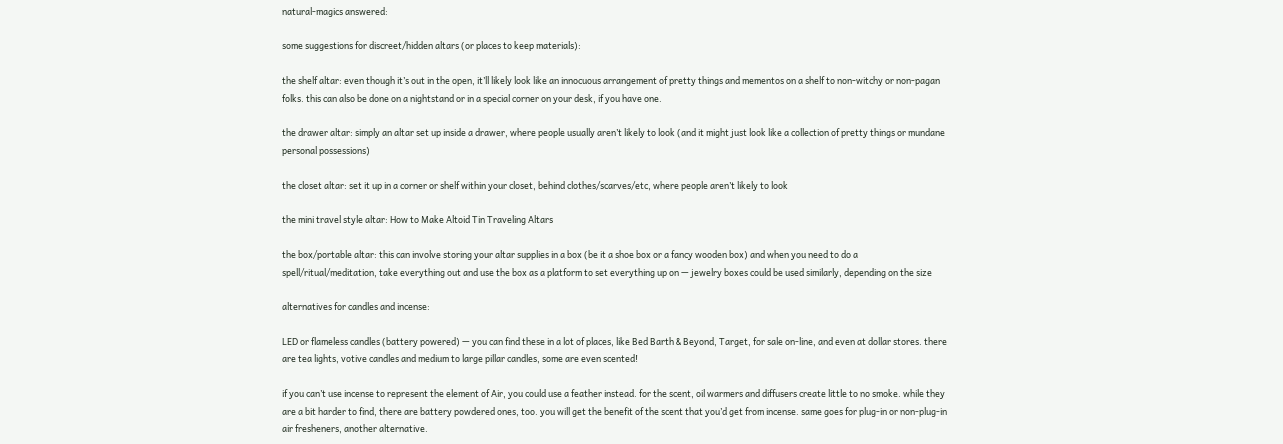natural-magics answered:

some suggestions for discreet/hidden altars (or places to keep materials):

the shelf altar: even though it’s out in the open, it’ll likely look like an innocuous arrangement of pretty things and mementos on a shelf to non-witchy or non-pagan folks. this can also be done on a nightstand or in a special corner on your desk, if you have one.

the drawer altar: simply an altar set up inside a drawer, where people usually aren’t likely to look (and it might just look like a collection of pretty things or mundane personal possessions)

the closet altar: set it up in a corner or shelf within your closet, behind clothes/scarves/etc, where people aren’t likely to look

the mini travel style altar: How to Make Altoid Tin Traveling Altars

the box/portable altar: this can involve storing your altar supplies in a box (be it a shoe box or a fancy wooden box) and when you need to do a spell/ritual/meditation, take everything out and use the box as a platform to set everything up on — jewelry boxes could be used similarly, depending on the size

alternatives for candles and incense:

LED or flameless candles (battery powered) — you can find these in a lot of places, like Bed Barth & Beyond, Target, for sale on-line, and even at dollar stores. there are tea lights, votive candles and medium to large pillar candles, some are even scented!

if you can’t use incense to represent the element of Air, you could use a feather instead. for the scent, oil warmers and diffusers create little to no smoke. while they are a bit harder to find, there are battery powdered ones, too. you will get the benefit of the scent that you’d get from incense. same goes for plug-in or non-plug-in air fresheners, another alternative.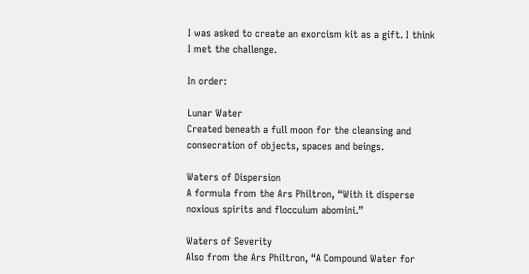I was asked to create an exorcism kit as a gift. I think I met the challenge.

In order:

Lunar Water
Created beneath a full moon for the cleansing and consecration of objects, spaces and beings.

Waters of Dispersion
A formula from the Ars Philtron, “With it disperse noxious spirits and flocculum abomini.”

Waters of Severity
Also from the Ars Philtron, “A Compound Water for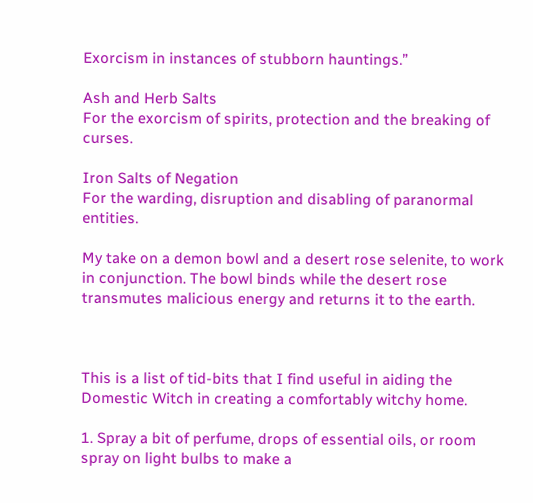Exorcism in instances of stubborn hauntings.”

Ash and Herb Salts
For the exorcism of spirits, protection and the breaking of curses.

Iron Salts of Negation
For the warding, disruption and disabling of paranormal entities.

My take on a demon bowl and a desert rose selenite, to work in conjunction. The bowl binds while the desert rose transmutes malicious energy and returns it to the earth.



This is a list of tid-bits that I find useful in aiding the Domestic Witch in creating a comfortably witchy home.

1. Spray a bit of perfume, drops of essential oils, or room spray on light bulbs to make a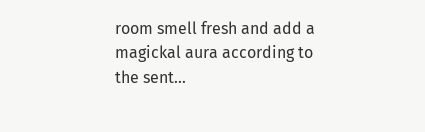room smell fresh and add a magickal aura according to the sent…